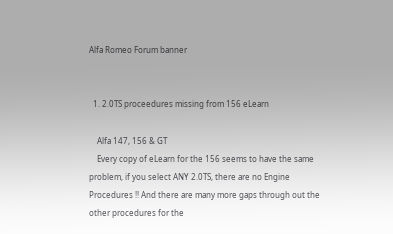Alfa Romeo Forum banner


  1. 2.0TS proceedures missing from 156 eLearn

    Alfa 147, 156 & GT
    Every copy of eLearn for the 156 seems to have the same problem, if you select ANY 2.0TS, there are no Engine Procedures !! And there are many more gaps through out the other procedures for the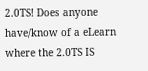2.0TS! Does anyone have/know of a eLearn where the 2.0TS IS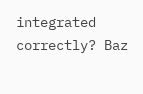integrated correctly? Baz